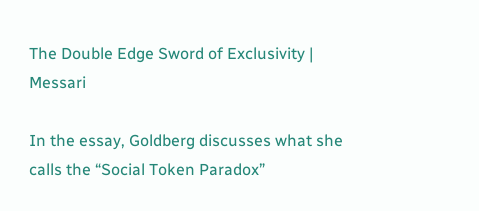The Double Edge Sword of Exclusivity | Messari

In the essay, Goldberg discusses what she calls the “Social Token Paradox”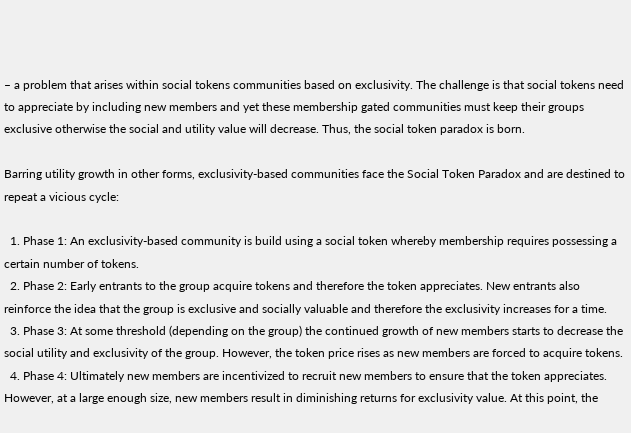– a problem that arises within social tokens communities based on exclusivity. The challenge is that social tokens need to appreciate by including new members and yet these membership gated communities must keep their groups exclusive otherwise the social and utility value will decrease. Thus, the social token paradox is born.

Barring utility growth in other forms, exclusivity-based communities face the Social Token Paradox and are destined to repeat a vicious cycle:

  1. Phase 1: An exclusivity-based community is build using a social token whereby membership requires possessing a certain number of tokens.
  2. Phase 2: Early entrants to the group acquire tokens and therefore the token appreciates. New entrants also reinforce the idea that the group is exclusive and socially valuable and therefore the exclusivity increases for a time.
  3. Phase 3: At some threshold (depending on the group) the continued growth of new members starts to decrease the social utility and exclusivity of the group. However, the token price rises as new members are forced to acquire tokens.
  4. Phase 4: Ultimately new members are incentivized to recruit new members to ensure that the token appreciates. However, at a large enough size, new members result in diminishing returns for exclusivity value. At this point, the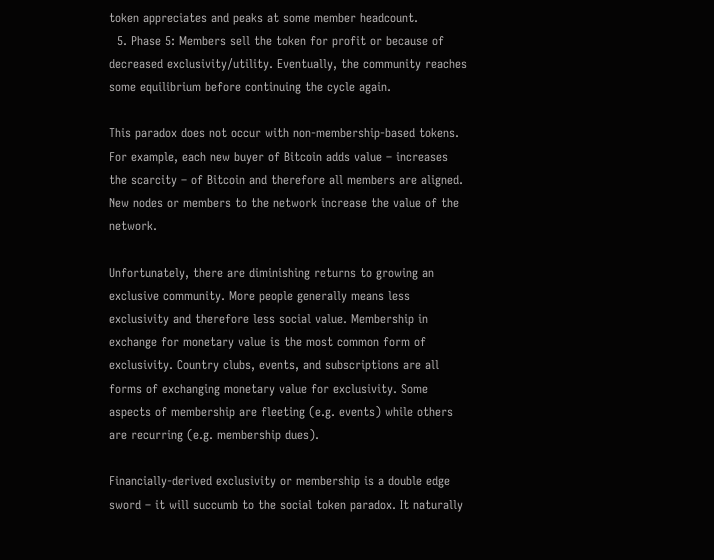token appreciates and peaks at some member headcount.
  5. Phase 5: Members sell the token for profit or because of decreased exclusivity/utility. Eventually, the community reaches some equilibrium before continuing the cycle again.

This paradox does not occur with non-membership-based tokens. For example, each new buyer of Bitcoin adds value – increases the scarcity – of Bitcoin and therefore all members are aligned. New nodes or members to the network increase the value of the network.

Unfortunately, there are diminishing returns to growing an exclusive community. More people generally means less exclusivity and therefore less social value. Membership in exchange for monetary value is the most common form of exclusivity. Country clubs, events, and subscriptions are all forms of exchanging monetary value for exclusivity. Some aspects of membership are fleeting (e.g. events) while others are recurring (e.g. membership dues).

Financially-derived exclusivity or membership is a double edge sword – it will succumb to the social token paradox. It naturally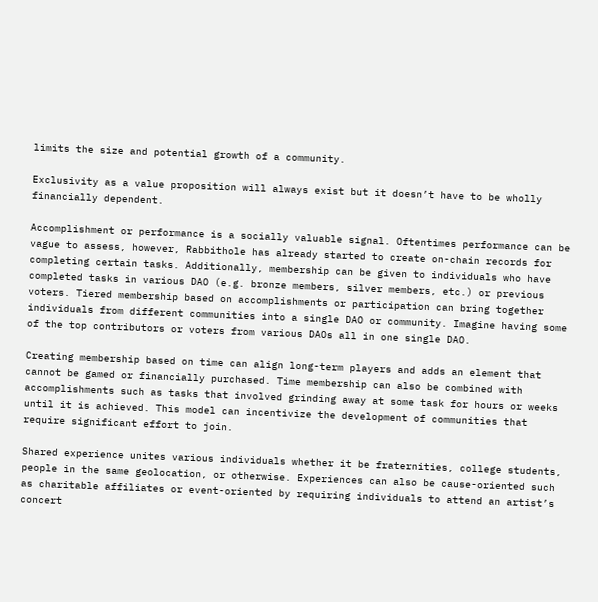limits the size and potential growth of a community.

Exclusivity as a value proposition will always exist but it doesn’t have to be wholly financially dependent.

Accomplishment or performance is a socially valuable signal. Oftentimes performance can be vague to assess, however, Rabbithole has already started to create on-chain records for completing certain tasks. Additionally, membership can be given to individuals who have completed tasks in various DAO (e.g. bronze members, silver members, etc.) or previous voters. Tiered membership based on accomplishments or participation can bring together individuals from different communities into a single DAO or community. Imagine having some of the top contributors or voters from various DAOs all in one single DAO.

Creating membership based on time can align long-term players and adds an element that cannot be gamed or financially purchased. Time membership can also be combined with accomplishments such as tasks that involved grinding away at some task for hours or weeks until it is achieved. This model can incentivize the development of communities that require significant effort to join.

Shared experience unites various individuals whether it be fraternities, college students, people in the same geolocation, or otherwise. Experiences can also be cause-oriented such as charitable affiliates or event-oriented by requiring individuals to attend an artist’s concert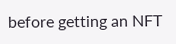before getting an NFT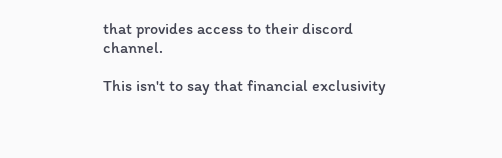that provides access to their discord channel.

This isn't to say that financial exclusivity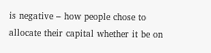is negative – how people chose to allocate their capital whether it be on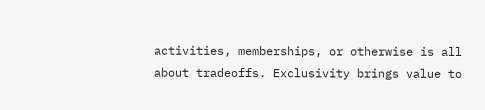activities, memberships, or otherwise is all about tradeoffs. Exclusivity brings value to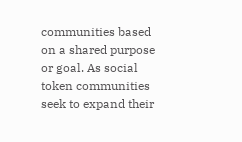communities based on a shared purpose or goal. As social token communities seek to expand their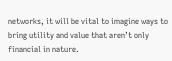networks, it will be vital to imagine ways to bring utility and value that aren’t only financial in nature.